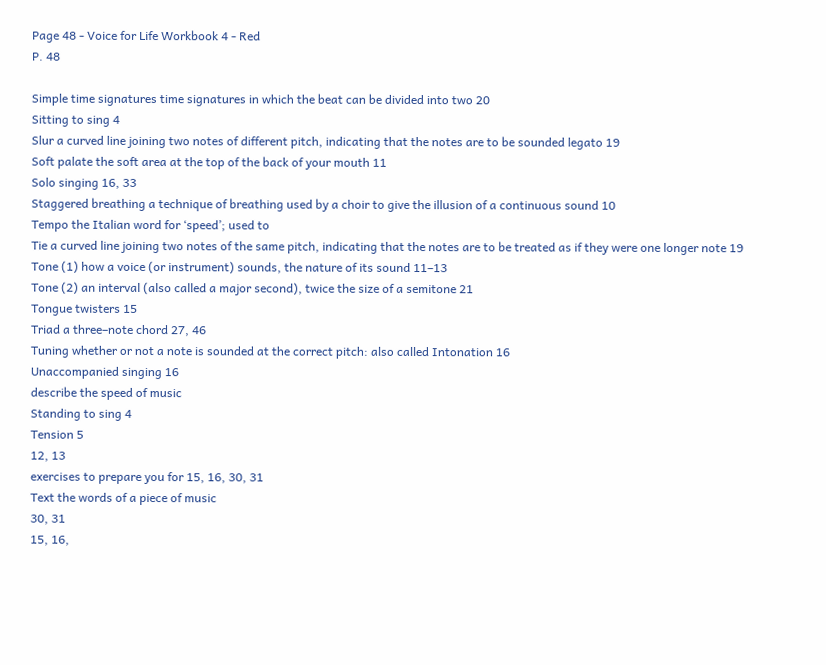Page 48 - Voice for Life Workbook 4 - Red
P. 48

Simple time signatures time signatures in which the beat can be divided into two 20
Sitting to sing 4
Slur a curved line joining two notes of different pitch, indicating that the notes are to be sounded legato 19
Soft palate the soft area at the top of the back of your mouth 11
Solo singing 16, 33
Staggered breathing a technique of breathing used by a choir to give the illusion of a continuous sound 10
Tempo the Italian word for ‘speed’; used to
Tie a curved line joining two notes of the same pitch, indicating that the notes are to be treated as if they were one longer note 19
Tone (1) how a voice (or instrument) sounds, the nature of its sound 11–13
Tone (2) an interval (also called a major second), twice the size of a semitone 21
Tongue twisters 15
Triad a three–note chord 27, 46
Tuning whether or not a note is sounded at the correct pitch: also called Intonation 16
Unaccompanied singing 16
describe the speed of music
Standing to sing 4
Tension 5
12, 13
exercises to prepare you for 15, 16, 30, 31
Text the words of a piece of music
30, 31
15, 16,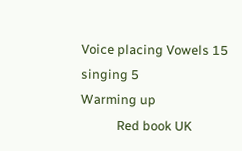Voice placing Vowels 15
singing 5
Warming up
            Red book UK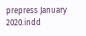prepress January 2020.indd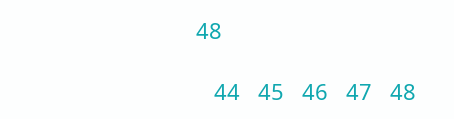48

   44   45   46   47   48